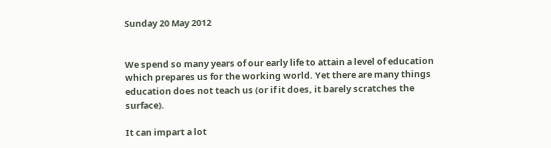Sunday 20 May 2012


We spend so many years of our early life to attain a level of education which prepares us for the working world. Yet there are many things education does not teach us (or if it does, it barely scratches the surface).

It can impart a lot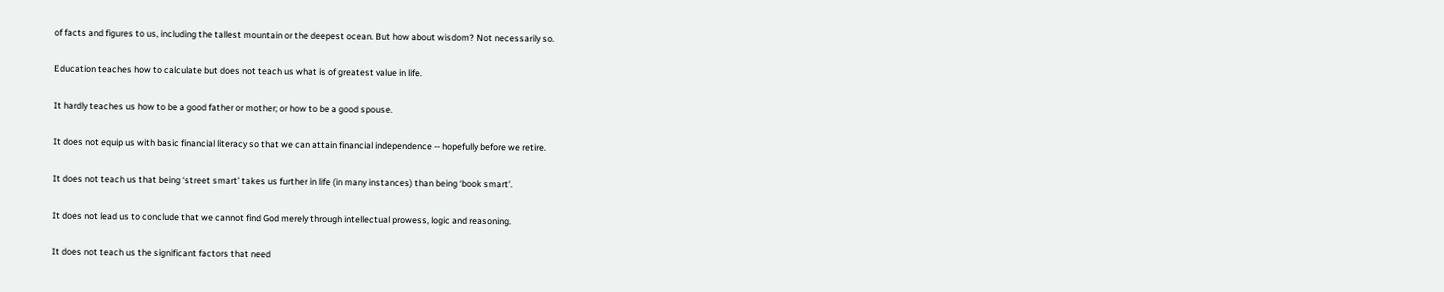of facts and figures to us, including the tallest mountain or the deepest ocean. But how about wisdom? Not necessarily so.

Education teaches how to calculate but does not teach us what is of greatest value in life.

It hardly teaches us how to be a good father or mother; or how to be a good spouse.

It does not equip us with basic financial literacy so that we can attain financial independence -- hopefully before we retire.

It does not teach us that being ‘street smart’ takes us further in life (in many instances) than being ‘book smart’.

It does not lead us to conclude that we cannot find God merely through intellectual prowess, logic and reasoning.

It does not teach us the significant factors that need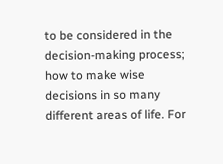to be considered in the decision-making process; how to make wise decisions in so many different areas of life. For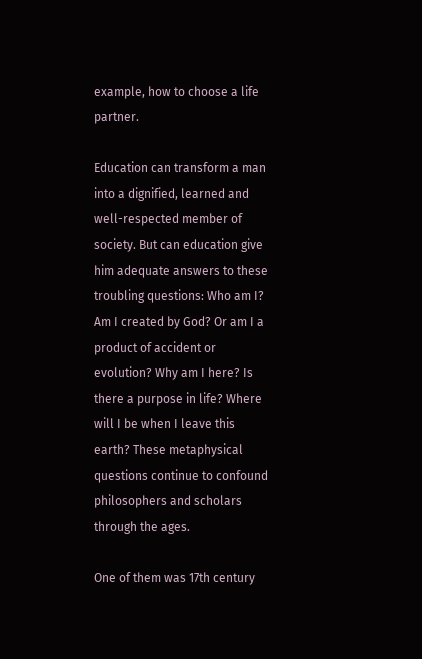example, how to choose a life partner.

Education can transform a man into a dignified, learned and well-respected member of society. But can education give him adequate answers to these troubling questions: Who am I? Am I created by God? Or am I a product of accident or evolution? Why am I here? Is there a purpose in life? Where will I be when I leave this earth? These metaphysical questions continue to confound philosophers and scholars through the ages.

One of them was 17th century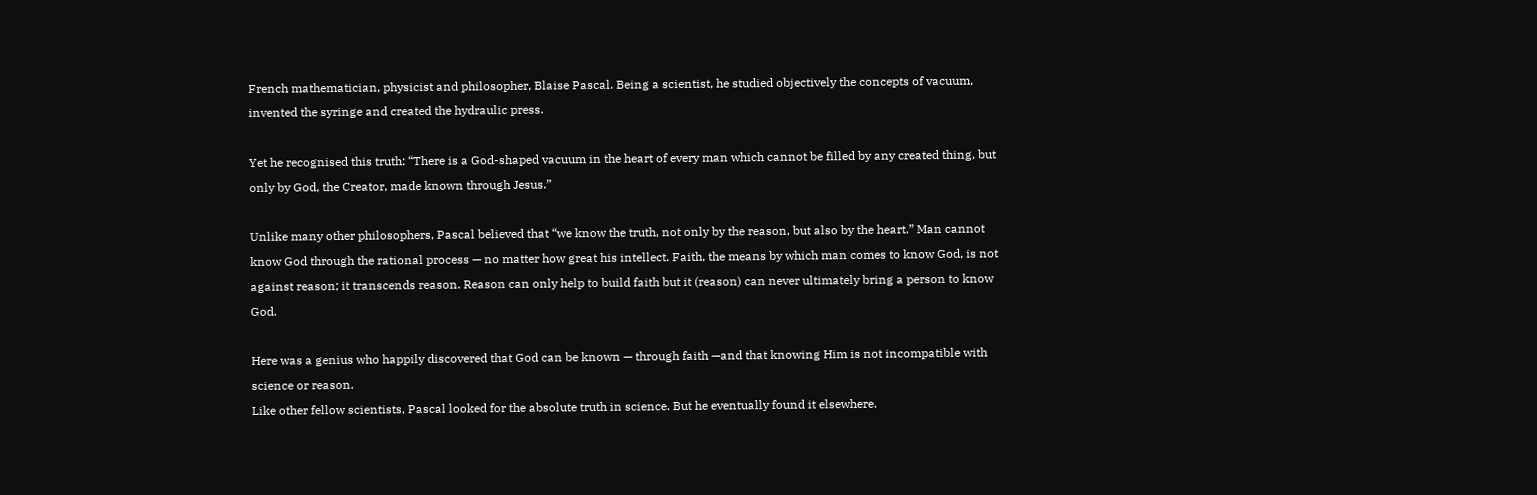French mathematician, physicist and philosopher, Blaise Pascal. Being a scientist, he studied objectively the concepts of vacuum, invented the syringe and created the hydraulic press.

Yet he recognised this truth: “There is a God-shaped vacuum in the heart of every man which cannot be filled by any created thing, but only by God, the Creator, made known through Jesus.”

Unlike many other philosophers, Pascal believed that “we know the truth, not only by the reason, but also by the heart.” Man cannot know God through the rational process — no matter how great his intellect. Faith, the means by which man comes to know God, is not against reason; it transcends reason. Reason can only help to build faith but it (reason) can never ultimately bring a person to know God.

Here was a genius who happily discovered that God can be known — through faith —and that knowing Him is not incompatible with science or reason.
Like other fellow scientists, Pascal looked for the absolute truth in science. But he eventually found it elsewhere.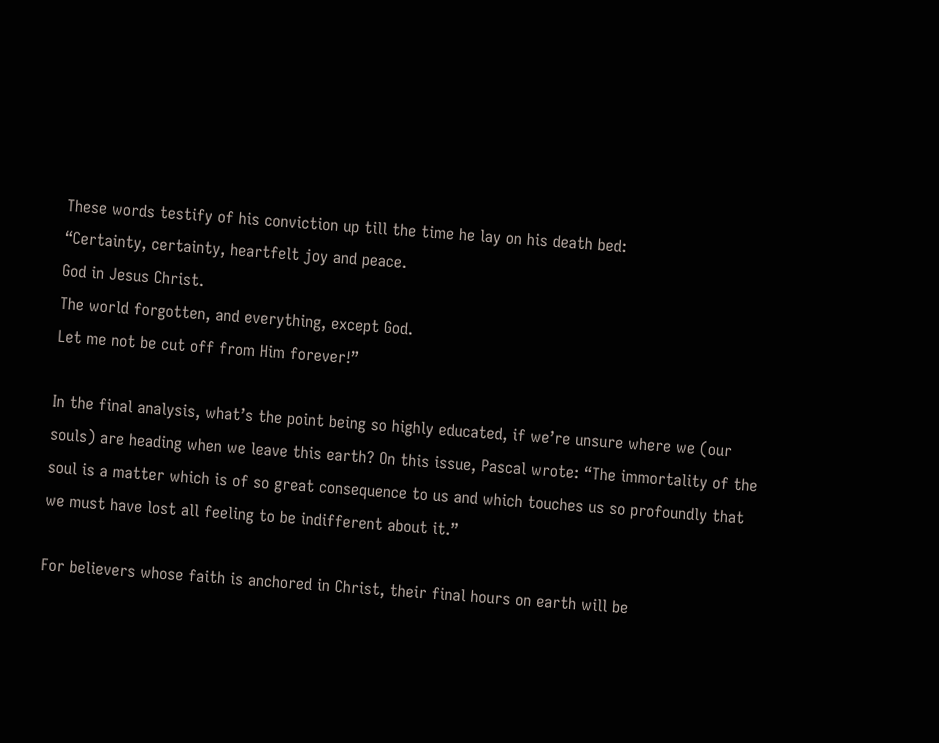These words testify of his conviction up till the time he lay on his death bed:
“Certainty, certainty, heartfelt joy and peace.
God in Jesus Christ.
The world forgotten, and everything, except God.
Let me not be cut off from Him forever!”

In the final analysis, what’s the point being so highly educated, if we’re unsure where we (our souls) are heading when we leave this earth? On this issue, Pascal wrote: “The immortality of the soul is a matter which is of so great consequence to us and which touches us so profoundly that we must have lost all feeling to be indifferent about it.”

For believers whose faith is anchored in Christ, their final hours on earth will be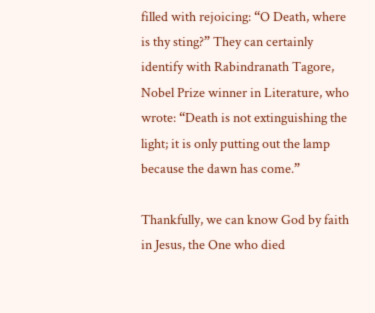filled with rejoicing: “O Death, where is thy sting?” They can certainly identify with Rabindranath Tagore, Nobel Prize winner in Literature, who wrote: “Death is not extinguishing the light; it is only putting out the lamp because the dawn has come.”

Thankfully, we can know God by faith in Jesus, the One who died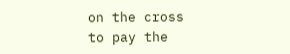on the cross to pay the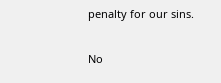penalty for our sins.

No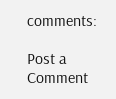comments:

Post a Comment